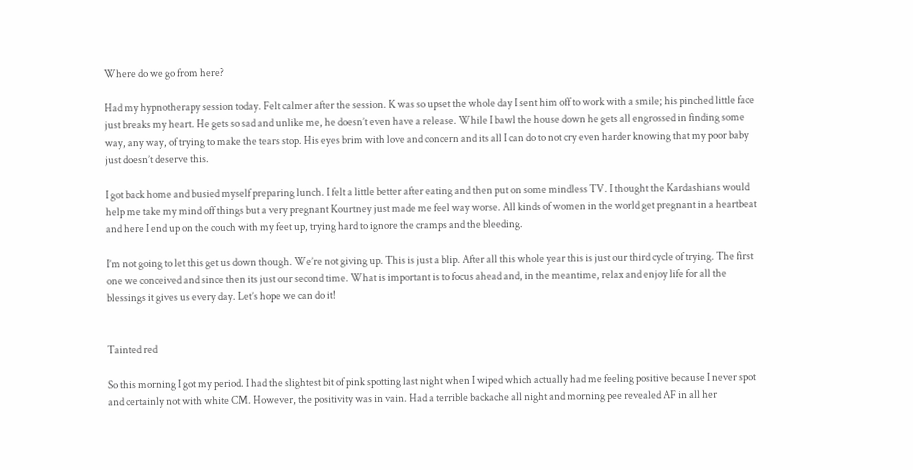Where do we go from here?

Had my hypnotherapy session today. Felt calmer after the session. K was so upset the whole day I sent him off to work with a smile; his pinched little face just breaks my heart. He gets so sad and unlike me, he doesn’t even have a release. While I bawl the house down he gets all engrossed in finding some way, any way, of trying to make the tears stop. His eyes brim with love and concern and its all I can do to not cry even harder knowing that my poor baby just doesn’t deserve this.

I got back home and busied myself preparing lunch. I felt a little better after eating and then put on some mindless TV. I thought the Kardashians would help me take my mind off things but a very pregnant Kourtney just made me feel way worse. All kinds of women in the world get pregnant in a heartbeat and here I end up on the couch with my feet up, trying hard to ignore the cramps and the bleeding.

I’m not going to let this get us down though. We’re not giving up. This is just a blip. After all this whole year this is just our third cycle of trying. The first one we conceived and since then its just our second time. What is important is to focus ahead and, in the meantime, relax and enjoy life for all the blessings it gives us every day. Let’s hope we can do it!


Tainted red

So this morning I got my period. I had the slightest bit of pink spotting last night when I wiped which actually had me feeling positive because I never spot and certainly not with white CM. However, the positivity was in vain. Had a terrible backache all night and morning pee revealed AF in all her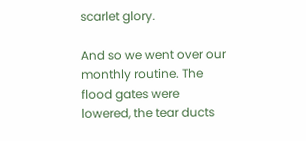scarlet glory.

And so we went over our monthly routine. The flood gates were lowered, the tear ducts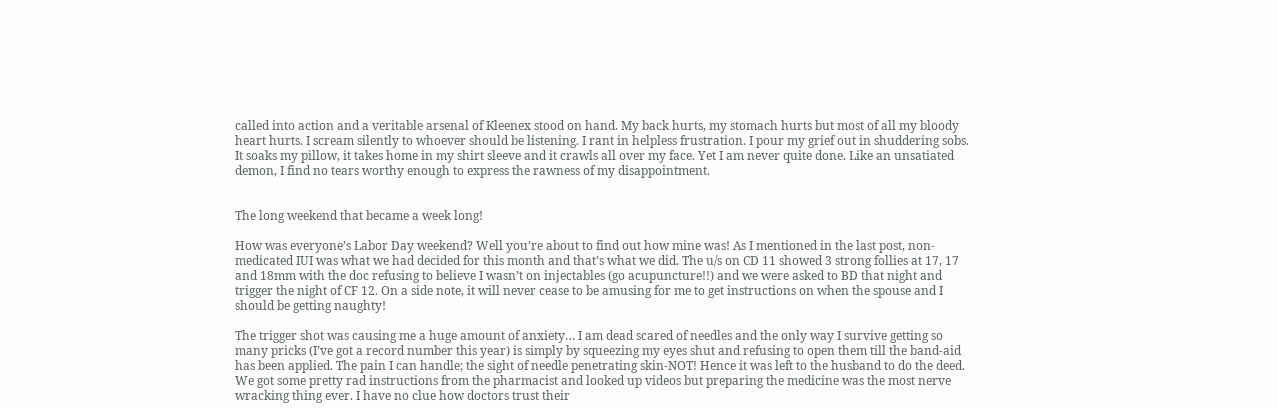called into action and a veritable arsenal of Kleenex stood on hand. My back hurts, my stomach hurts but most of all my bloody heart hurts. I scream silently to whoever should be listening. I rant in helpless frustration. I pour my grief out in shuddering sobs. It soaks my pillow, it takes home in my shirt sleeve and it crawls all over my face. Yet I am never quite done. Like an unsatiated demon, I find no tears worthy enough to express the rawness of my disappointment.


The long weekend that became a week long!

How was everyone’s Labor Day weekend? Well you’re about to find out how mine was! As I mentioned in the last post, non-medicated IUI was what we had decided for this month and that’s what we did. The u/s on CD 11 showed 3 strong follies at 17, 17 and 18mm with the doc refusing to believe I wasn’t on injectables (go acupuncture!!) and we were asked to BD that night and trigger the night of CF 12. On a side note, it will never cease to be amusing for me to get instructions on when the spouse and I should be getting naughty!

The trigger shot was causing me a huge amount of anxiety… I am dead scared of needles and the only way I survive getting so many pricks (I’ve got a record number this year) is simply by squeezing my eyes shut and refusing to open them till the band-aid has been applied. The pain I can handle; the sight of needle penetrating skin-NOT! Hence it was left to the husband to do the deed. We got some pretty rad instructions from the pharmacist and looked up videos but preparing the medicine was the most nerve wracking thing ever. I have no clue how doctors trust their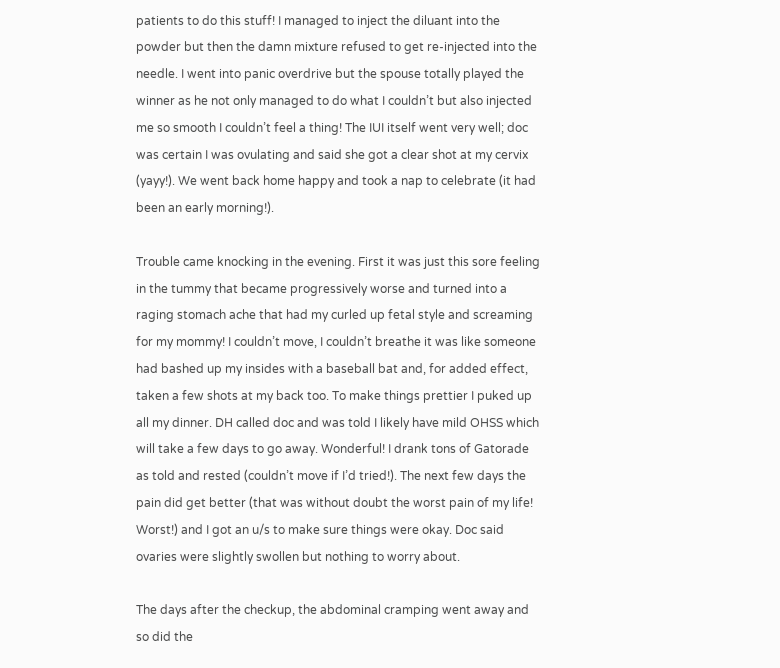patients to do this stuff! I managed to inject the diluant into the powder but then the damn mixture refused to get re-injected into the needle. I went into panic overdrive but the spouse totally played the winner as he not only managed to do what I couldn’t but also injected me so smooth I couldn’t feel a thing! The IUI itself went very well; doc was certain I was ovulating and said she got a clear shot at my cervix (yayy!). We went back home happy and took a nap to celebrate (it had been an early morning!).

Trouble came knocking in the evening. First it was just this sore feeling in the tummy that became progressively worse and turned into a raging stomach ache that had my curled up fetal style and screaming for my mommy! I couldn’t move, I couldn’t breathe it was like someone had bashed up my insides with a baseball bat and, for added effect, taken a few shots at my back too. To make things prettier I puked up all my dinner. DH called doc and was told I likely have mild OHSS which will take a few days to go away. Wonderful! I drank tons of Gatorade as told and rested (couldn’t move if I’d tried!). The next few days the pain did get better (that was without doubt the worst pain of my life! Worst!) and I got an u/s to make sure things were okay. Doc said ovaries were slightly swollen but nothing to worry about.

The days after the checkup, the abdominal cramping went away and so did the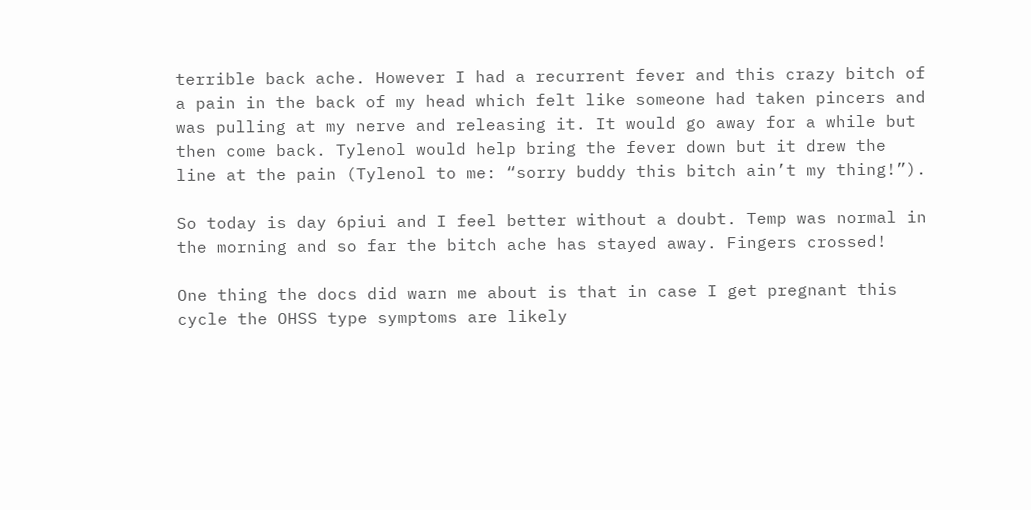terrible back ache. However I had a recurrent fever and this crazy bitch of a pain in the back of my head which felt like someone had taken pincers and was pulling at my nerve and releasing it. It would go away for a while but then come back. Tylenol would help bring the fever down but it drew the line at the pain (Tylenol to me: “sorry buddy this bitch ain’t my thing!”).

So today is day 6piui and I feel better without a doubt. Temp was normal in the morning and so far the bitch ache has stayed away. Fingers crossed!

One thing the docs did warn me about is that in case I get pregnant this cycle the OHSS type symptoms are likely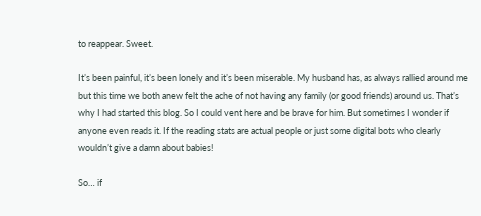to reappear. Sweet.

It’s been painful, it’s been lonely and it’s been miserable. My husband has, as always rallied around me but this time we both anew felt the ache of not having any family (or good friends) around us. That’s why I had started this blog. So I could vent here and be brave for him. But sometimes I wonder if anyone even reads it. If the reading stats are actual people or just some digital bots who clearly wouldn’t give a damn about babies!

So… if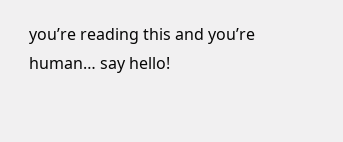you’re reading this and you’re human… say hello!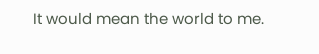It would mean the world to me.